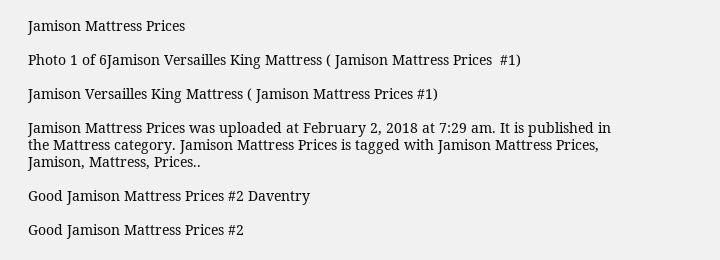Jamison Mattress Prices

Photo 1 of 6Jamison Versailles King Mattress ( Jamison Mattress Prices  #1)

Jamison Versailles King Mattress ( Jamison Mattress Prices #1)

Jamison Mattress Prices was uploaded at February 2, 2018 at 7:29 am. It is published in the Mattress category. Jamison Mattress Prices is tagged with Jamison Mattress Prices, Jamison, Mattress, Prices..

Good Jamison Mattress Prices #2 Daventry

Good Jamison Mattress Prices #2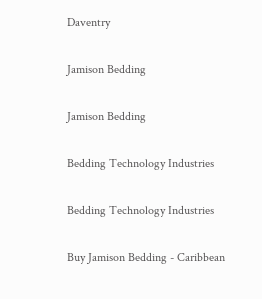Daventry

Jamison Bedding

Jamison Bedding

Bedding Technology Industries

Bedding Technology Industries

Buy Jamison Bedding - Caribbean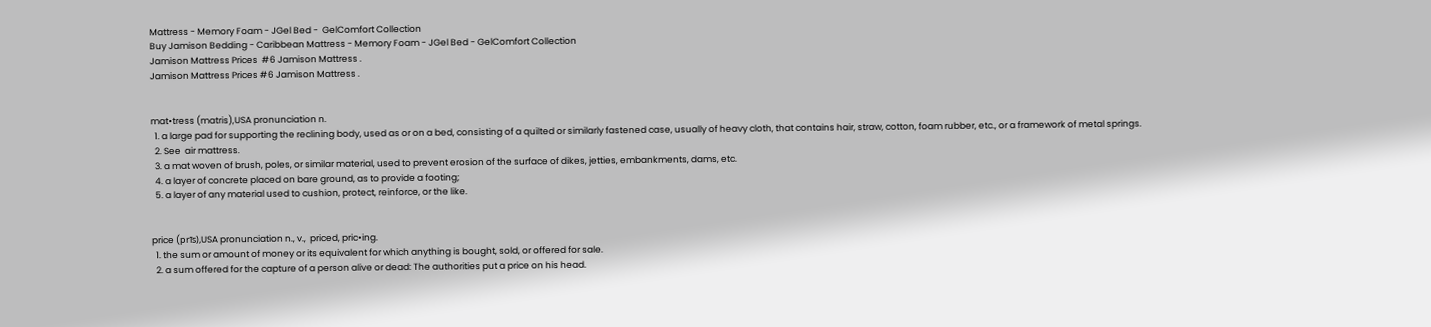Mattress - Memory Foam - JGel Bed -  GelComfort Collection
Buy Jamison Bedding - Caribbean Mattress - Memory Foam - JGel Bed - GelComfort Collection
Jamison Mattress Prices  #6 Jamison Mattress .
Jamison Mattress Prices #6 Jamison Mattress .


mat•tress (matris),USA pronunciation n.
  1. a large pad for supporting the reclining body, used as or on a bed, consisting of a quilted or similarly fastened case, usually of heavy cloth, that contains hair, straw, cotton, foam rubber, etc., or a framework of metal springs.
  2. See  air mattress.
  3. a mat woven of brush, poles, or similar material, used to prevent erosion of the surface of dikes, jetties, embankments, dams, etc.
  4. a layer of concrete placed on bare ground, as to provide a footing;
  5. a layer of any material used to cushion, protect, reinforce, or the like.


price (prīs),USA pronunciation n., v.,  priced, pric•ing.
  1. the sum or amount of money or its equivalent for which anything is bought, sold, or offered for sale.
  2. a sum offered for the capture of a person alive or dead: The authorities put a price on his head.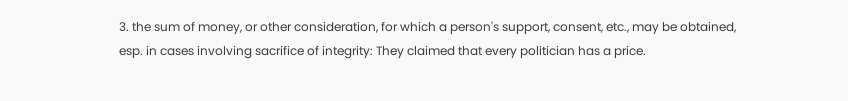3. the sum of money, or other consideration, for which a person's support, consent, etc., may be obtained, esp. in cases involving sacrifice of integrity: They claimed that every politician has a price.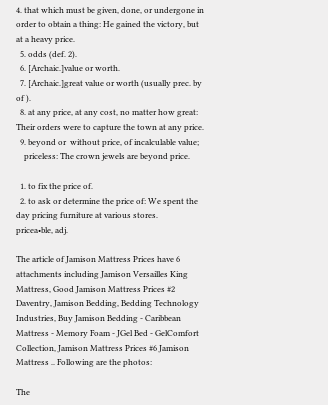4. that which must be given, done, or undergone in order to obtain a thing: He gained the victory, but at a heavy price.
  5. odds (def. 2).
  6. [Archaic.]value or worth.
  7. [Archaic.]great value or worth (usually prec. by of ).
  8. at any price, at any cost, no matter how great: Their orders were to capture the town at any price.
  9. beyond or  without price, of incalculable value;
    priceless: The crown jewels are beyond price.

  1. to fix the price of.
  2. to ask or determine the price of: We spent the day pricing furniture at various stores.
pricea•ble, adj.

The article of Jamison Mattress Prices have 6 attachments including Jamison Versailles King Mattress, Good Jamison Mattress Prices #2 Daventry, Jamison Bedding, Bedding Technology Industries, Buy Jamison Bedding - Caribbean Mattress - Memory Foam - JGel Bed - GelComfort Collection, Jamison Mattress Prices #6 Jamison Mattress .. Following are the photos:

The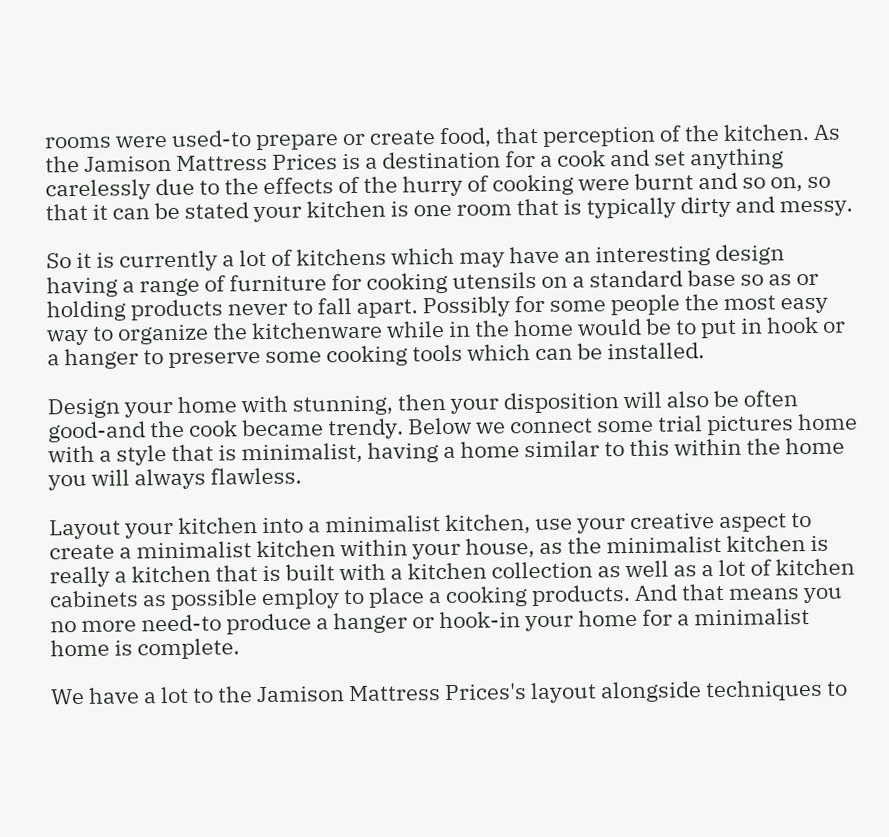rooms were used-to prepare or create food, that perception of the kitchen. As the Jamison Mattress Prices is a destination for a cook and set anything carelessly due to the effects of the hurry of cooking were burnt and so on, so that it can be stated your kitchen is one room that is typically dirty and messy.

So it is currently a lot of kitchens which may have an interesting design having a range of furniture for cooking utensils on a standard base so as or holding products never to fall apart. Possibly for some people the most easy way to organize the kitchenware while in the home would be to put in hook or a hanger to preserve some cooking tools which can be installed.

Design your home with stunning, then your disposition will also be often good-and the cook became trendy. Below we connect some trial pictures home with a style that is minimalist, having a home similar to this within the home you will always flawless.

Layout your kitchen into a minimalist kitchen, use your creative aspect to create a minimalist kitchen within your house, as the minimalist kitchen is really a kitchen that is built with a kitchen collection as well as a lot of kitchen cabinets as possible employ to place a cooking products. And that means you no more need-to produce a hanger or hook-in your home for a minimalist home is complete.

We have a lot to the Jamison Mattress Prices's layout alongside techniques to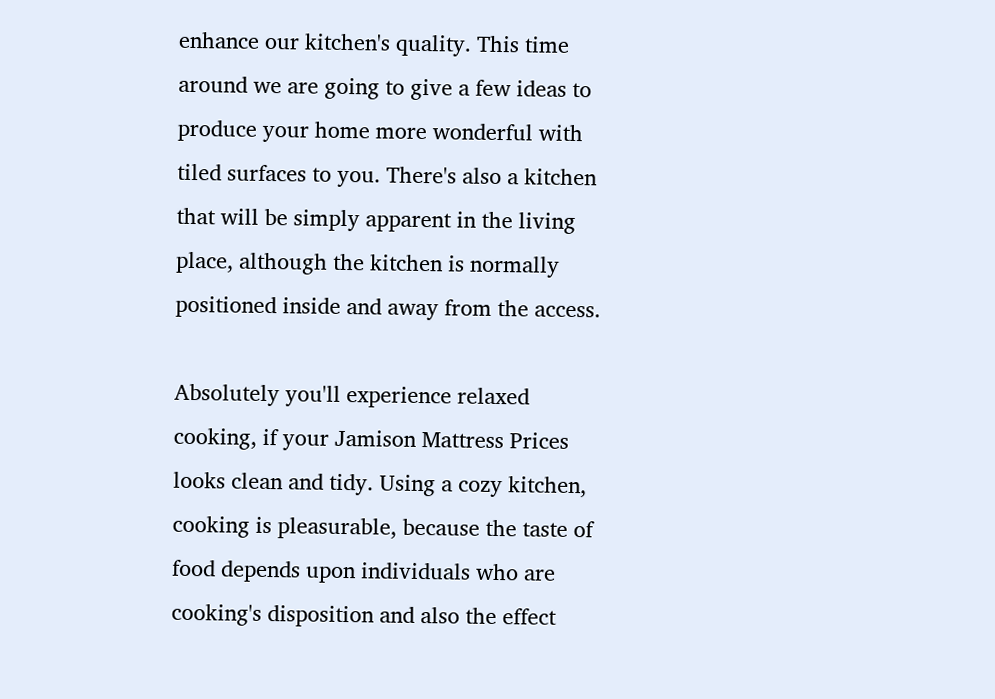enhance our kitchen's quality. This time around we are going to give a few ideas to produce your home more wonderful with tiled surfaces to you. There's also a kitchen that will be simply apparent in the living place, although the kitchen is normally positioned inside and away from the access.

Absolutely you'll experience relaxed cooking, if your Jamison Mattress Prices looks clean and tidy. Using a cozy kitchen, cooking is pleasurable, because the taste of food depends upon individuals who are cooking's disposition and also the effect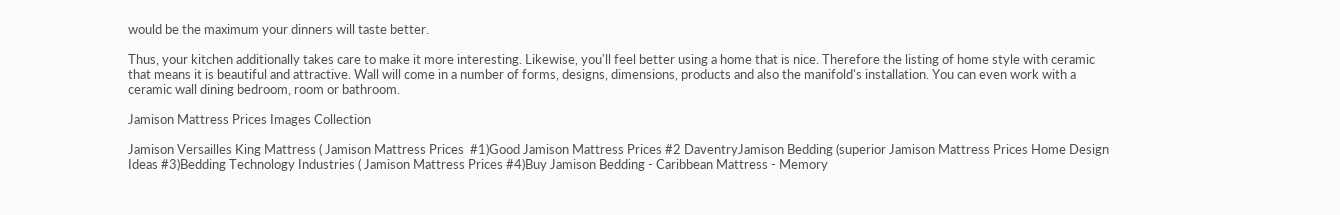would be the maximum your dinners will taste better.

Thus, your kitchen additionally takes care to make it more interesting. Likewise, you'll feel better using a home that is nice. Therefore the listing of home style with ceramic that means it is beautiful and attractive. Wall will come in a number of forms, designs, dimensions, products and also the manifold's installation. You can even work with a ceramic wall dining bedroom, room or bathroom.

Jamison Mattress Prices Images Collection

Jamison Versailles King Mattress ( Jamison Mattress Prices  #1)Good Jamison Mattress Prices #2 DaventryJamison Bedding (superior Jamison Mattress Prices Home Design Ideas #3)Bedding Technology Industries ( Jamison Mattress Prices #4)Buy Jamison Bedding - Caribbean Mattress - Memory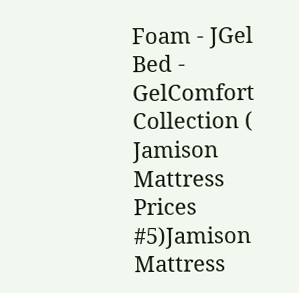Foam - JGel Bed -  GelComfort Collection ( Jamison Mattress Prices  #5)Jamison Mattress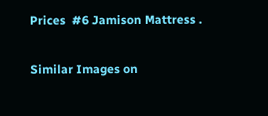Prices  #6 Jamison Mattress .

Similar Images on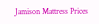Jamison Mattress Prices